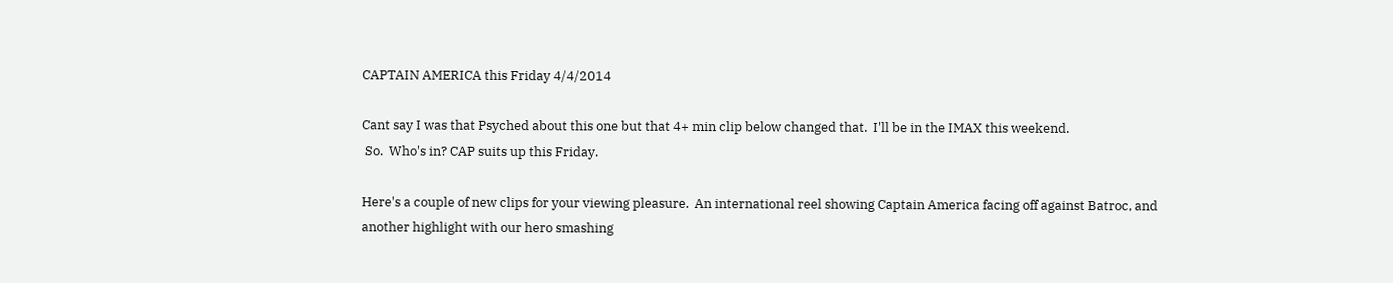CAPTAIN AMERICA this Friday 4/4/2014

Cant say I was that Psyched about this one but that 4+ min clip below changed that.  I'll be in the IMAX this weekend.
 So.  Who's in? CAP suits up this Friday.

Here's a couple of new clips for your viewing pleasure.  An international reel showing Captain America facing off against Batroc, and another highlight with our hero smashing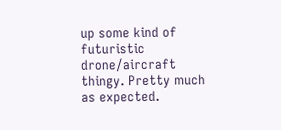up some kind of futuristic drone/aircraft thingy. Pretty much as expected.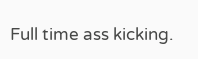Full time ass kicking.